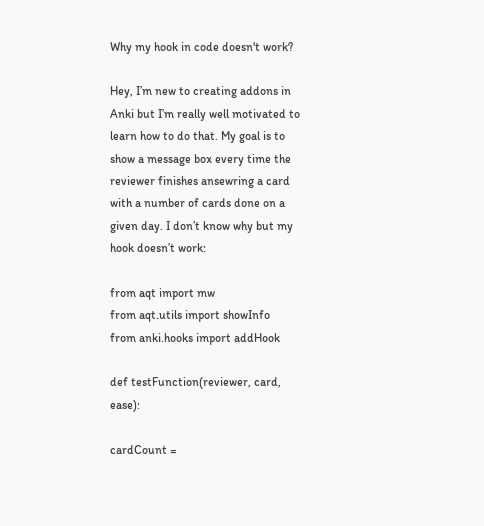Why my hook in code doesn't work?

Hey, I’m new to creating addons in Anki but I’m really well motivated to learn how to do that. My goal is to show a message box every time the reviewer finishes ansewring a card with a number of cards done on a given day. I don’t know why but my hook doesn’t work:

from aqt import mw
from aqt.utils import showInfo
from anki.hooks import addHook

def testFunction(reviewer, card, ease):

cardCount =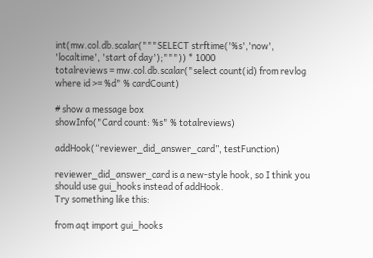int(mw.col.db.scalar("""SELECT strftime('%s','now',
'localtime', 'start of day');""")) * 1000
totalreviews = mw.col.db.scalar("select count(id) from revlog where id >= %d" % cardCount)

# show a message box
showInfo("Card count: %s" % totalreviews)

addHook(“reviewer_did_answer_card”, testFunction)

reviewer_did_answer_card is a new-style hook, so I think you should use gui_hooks instead of addHook.
Try something like this:

from aqt import gui_hooks